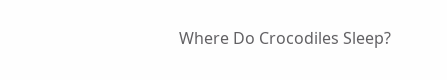Where Do Crocodiles Sleep?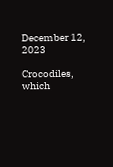December 12, 2023

Crocodiles, which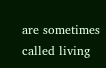are sometimes called living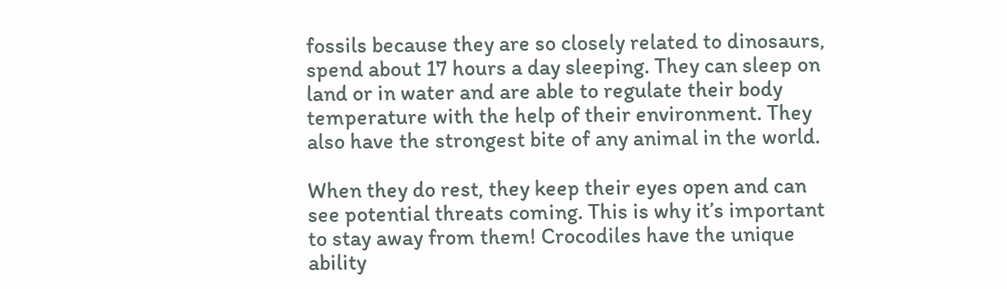fossils because they are so closely related to dinosaurs, spend about 17 hours a day sleeping. They can sleep on land or in water and are able to regulate their body temperature with the help of their environment. They also have the strongest bite of any animal in the world.

When they do rest, they keep their eyes open and can see potential threats coming. This is why it’s important to stay away from them! Crocodiles have the unique ability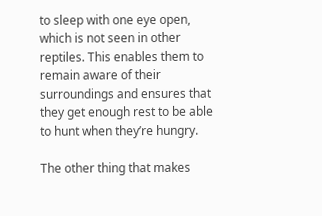to sleep with one eye open, which is not seen in other reptiles. This enables them to remain aware of their surroundings and ensures that they get enough rest to be able to hunt when they’re hungry.

The other thing that makes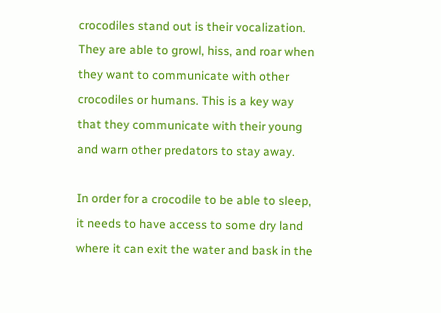crocodiles stand out is their vocalization. They are able to growl, hiss, and roar when they want to communicate with other crocodiles or humans. This is a key way that they communicate with their young and warn other predators to stay away.

In order for a crocodile to be able to sleep, it needs to have access to some dry land where it can exit the water and bask in the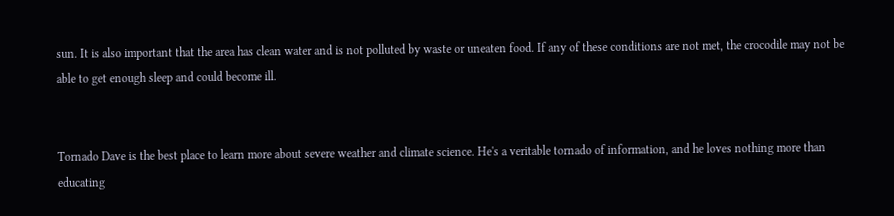sun. It is also important that the area has clean water and is not polluted by waste or uneaten food. If any of these conditions are not met, the crocodile may not be able to get enough sleep and could become ill.


Tornado Dave is the best place to learn more about severe weather and climate science. He's a veritable tornado of information, and he loves nothing more than educating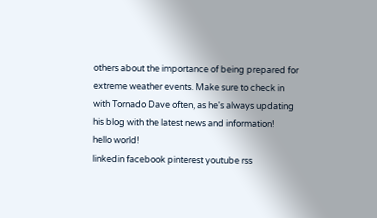others about the importance of being prepared for extreme weather events. Make sure to check in with Tornado Dave often, as he's always updating his blog with the latest news and information!
hello world!
linkedin facebook pinterest youtube rss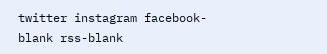twitter instagram facebook-blank rss-blank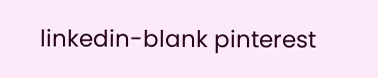linkedin-blank pinterest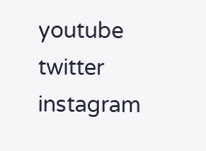youtube twitter instagram